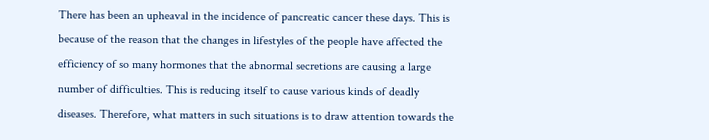There has been an upheaval in the incidence of pancreatic cancer these days. This is because of the reason that the changes in lifestyles of the people have affected the efficiency of so many hormones that the abnormal secretions are causing a large number of difficulties. This is reducing itself to cause various kinds of deadly diseases. Therefore, what matters in such situations is to draw attention towards the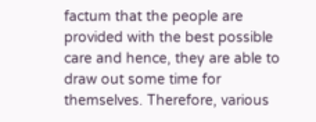factum that the people are provided with the best possible care and hence, they are able to draw out some time for themselves. Therefore, various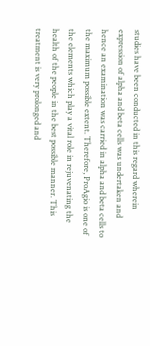studies have been conducted in this regard wherein expression of alpha and beta cells was undertaken and hence an examination was carried in alpha and beta cells to the maximum possible extent. Therefore, ProAgio is one of the elements which play a vital role in rejuvenating the health of the people in the best possible manner. This treatment is very prolonged and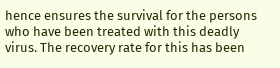hence ensures the survival for the persons who have been treated with this deadly virus. The recovery rate for this has been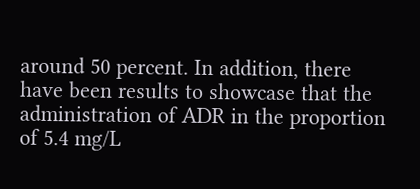around 50 percent. In addition, there have been results to showcase that the administration of ADR in the proportion of 5.4 mg/L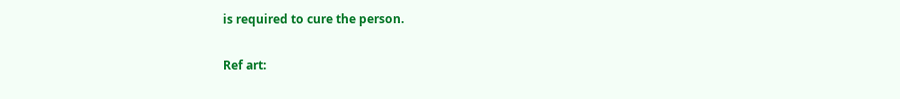is required to cure the person.

Ref art: